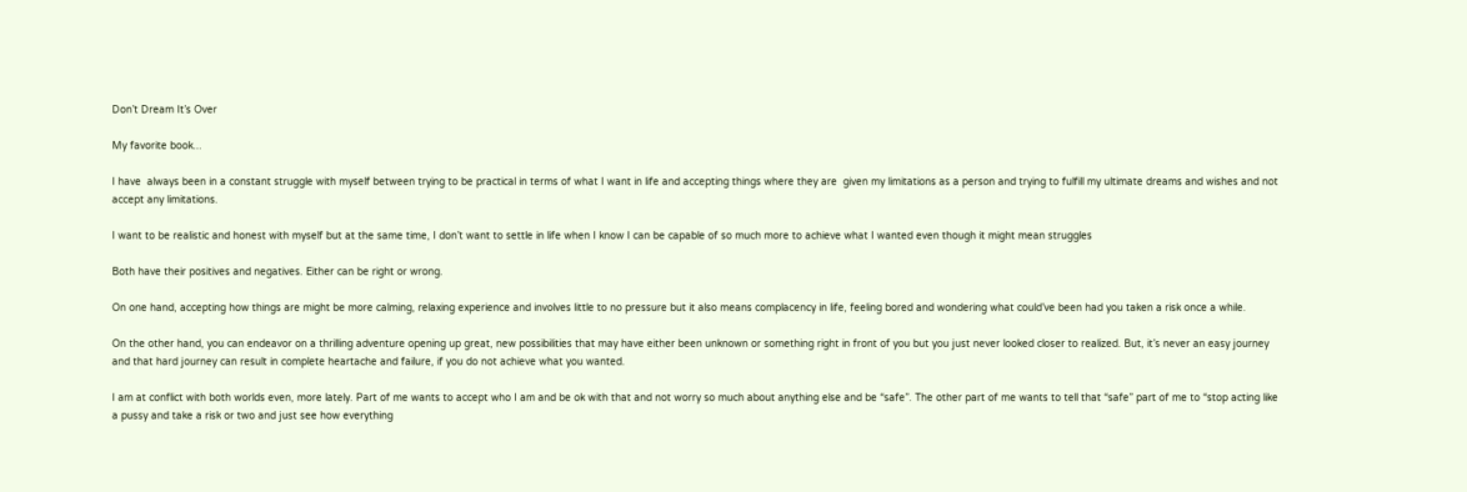Don’t Dream It’s Over

My favorite book...

I have  always been in a constant struggle with myself between trying to be practical in terms of what I want in life and accepting things where they are  given my limitations as a person and trying to fulfill my ultimate dreams and wishes and not accept any limitations.

I want to be realistic and honest with myself but at the same time, I don’t want to settle in life when I know I can be capable of so much more to achieve what I wanted even though it might mean struggles

Both have their positives and negatives. Either can be right or wrong.

On one hand, accepting how things are might be more calming, relaxing experience and involves little to no pressure but it also means complacency in life, feeling bored and wondering what could’ve been had you taken a risk once a while.

On the other hand, you can endeavor on a thrilling adventure opening up great, new possibilities that may have either been unknown or something right in front of you but you just never looked closer to realized. But, it’s never an easy journey and that hard journey can result in complete heartache and failure, if you do not achieve what you wanted.

I am at conflict with both worlds even, more lately. Part of me wants to accept who I am and be ok with that and not worry so much about anything else and be “safe”. The other part of me wants to tell that “safe” part of me to “stop acting like a pussy and take a risk or two and just see how everything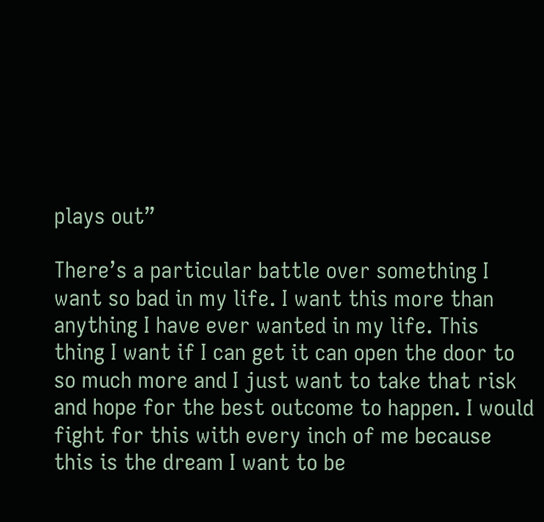plays out”

There’s a particular battle over something I want so bad in my life. I want this more than anything I have ever wanted in my life. This thing I want if I can get it can open the door to so much more and I just want to take that risk and hope for the best outcome to happen. I would fight for this with every inch of me because this is the dream I want to be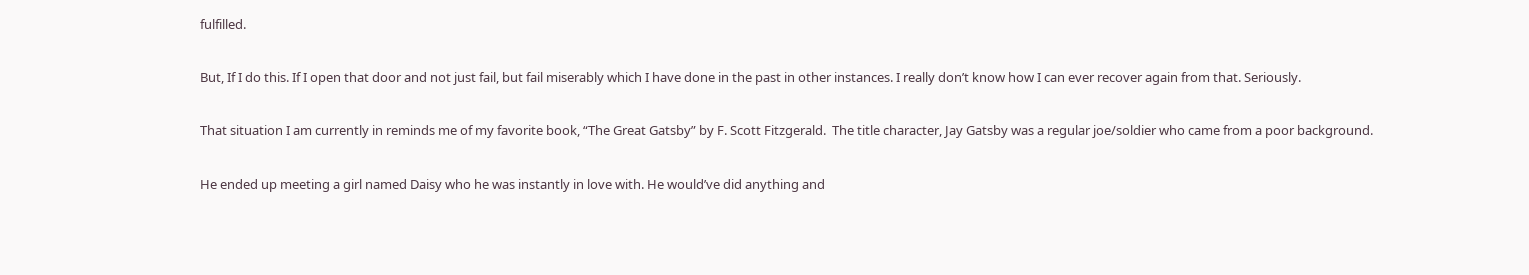fulfilled.

But, If I do this. If I open that door and not just fail, but fail miserably which I have done in the past in other instances. I really don’t know how I can ever recover again from that. Seriously.

That situation I am currently in reminds me of my favorite book, “The Great Gatsby” by F. Scott Fitzgerald.  The title character, Jay Gatsby was a regular joe/soldier who came from a poor background.

He ended up meeting a girl named Daisy who he was instantly in love with. He would’ve did anything and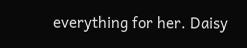everything for her. Daisy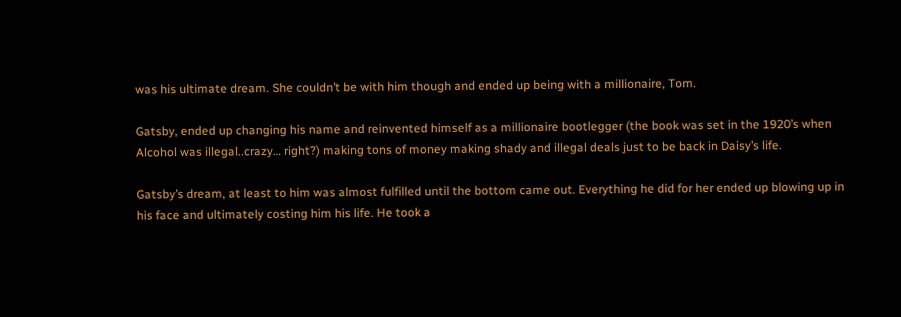was his ultimate dream. She couldn’t be with him though and ended up being with a millionaire, Tom.

Gatsby, ended up changing his name and reinvented himself as a millionaire bootlegger (the book was set in the 1920’s when Alcohol was illegal..crazy… right?) making tons of money making shady and illegal deals just to be back in Daisy’s life.

Gatsby’s dream, at least to him was almost fulfilled until the bottom came out. Everything he did for her ended up blowing up in his face and ultimately costing him his life. He took a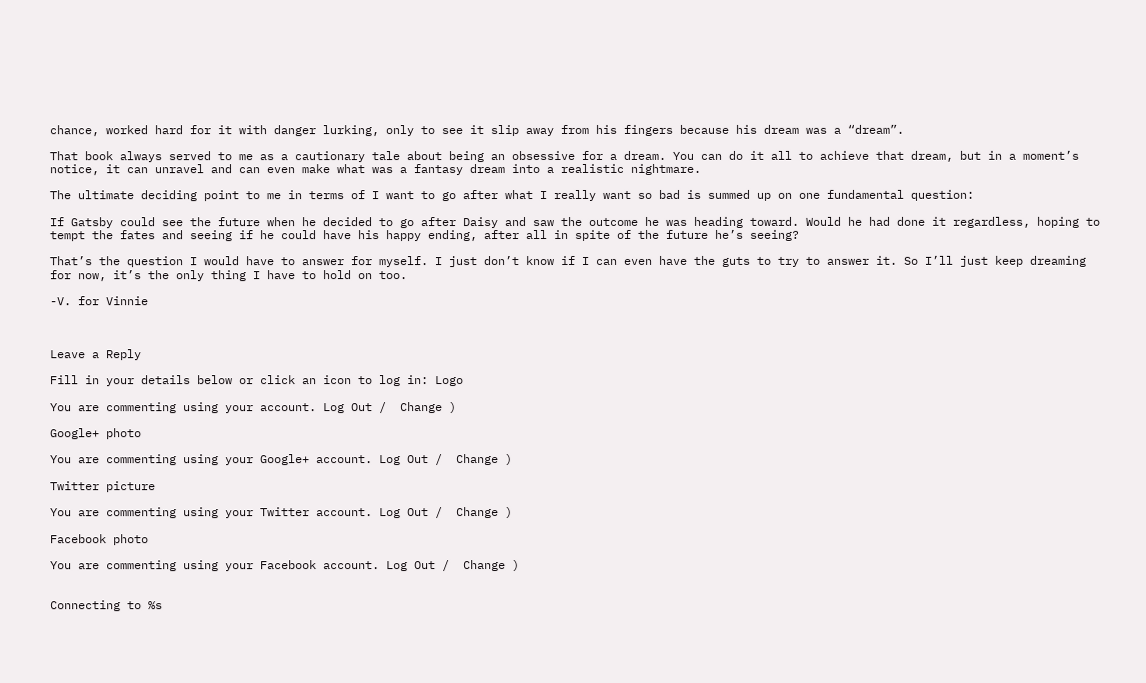chance, worked hard for it with danger lurking, only to see it slip away from his fingers because his dream was a “dream”.

That book always served to me as a cautionary tale about being an obsessive for a dream. You can do it all to achieve that dream, but in a moment’s notice, it can unravel and can even make what was a fantasy dream into a realistic nightmare.

The ultimate deciding point to me in terms of I want to go after what I really want so bad is summed up on one fundamental question:

If Gatsby could see the future when he decided to go after Daisy and saw the outcome he was heading toward. Would he had done it regardless, hoping to tempt the fates and seeing if he could have his happy ending, after all in spite of the future he’s seeing?

That’s the question I would have to answer for myself. I just don’t know if I can even have the guts to try to answer it. So I’ll just keep dreaming for now, it’s the only thing I have to hold on too.

-V. for Vinnie



Leave a Reply

Fill in your details below or click an icon to log in: Logo

You are commenting using your account. Log Out /  Change )

Google+ photo

You are commenting using your Google+ account. Log Out /  Change )

Twitter picture

You are commenting using your Twitter account. Log Out /  Change )

Facebook photo

You are commenting using your Facebook account. Log Out /  Change )


Connecting to %s